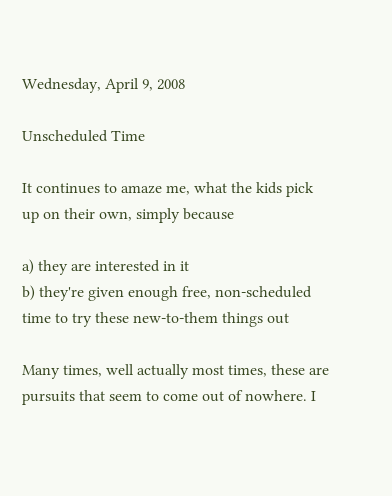Wednesday, April 9, 2008

Unscheduled Time

It continues to amaze me, what the kids pick up on their own, simply because

a) they are interested in it
b) they're given enough free, non-scheduled time to try these new-to-them things out

Many times, well actually most times, these are pursuits that seem to come out of nowhere. I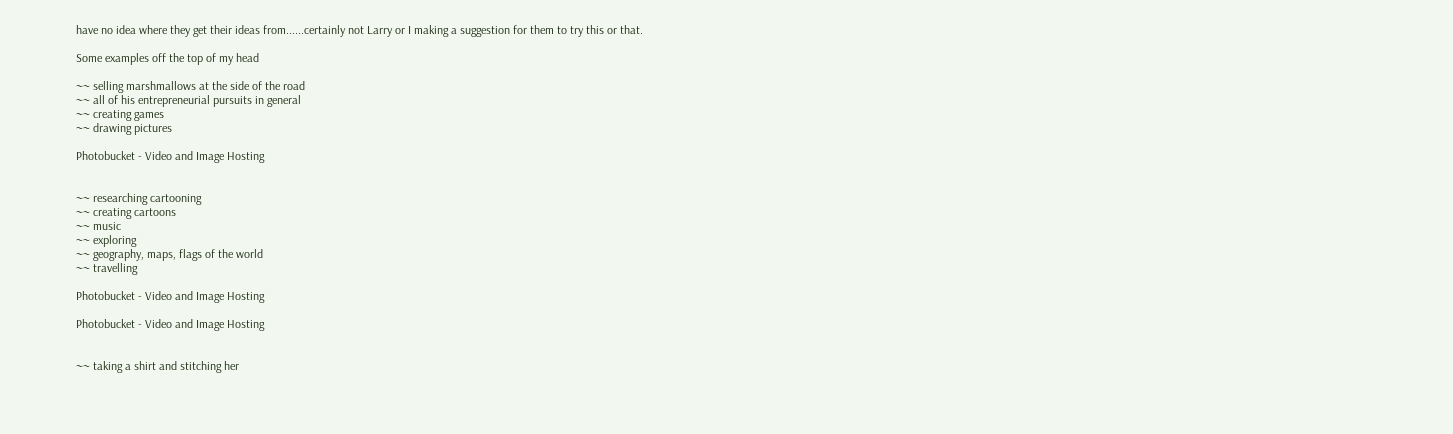have no idea where they get their ideas from......certainly not Larry or I making a suggestion for them to try this or that.

Some examples off the top of my head

~~ selling marshmallows at the side of the road
~~ all of his entrepreneurial pursuits in general
~~ creating games
~~ drawing pictures

Photobucket - Video and Image Hosting


~~ researching cartooning
~~ creating cartoons
~~ music
~~ exploring
~~ geography, maps, flags of the world
~~ travelling

Photobucket - Video and Image Hosting

Photobucket - Video and Image Hosting


~~ taking a shirt and stitching her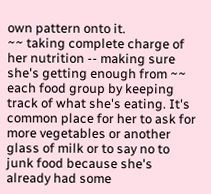own pattern onto it.
~~ taking complete charge of her nutrition -- making sure she's getting enough from ~~ each food group by keeping track of what she's eating. It's common place for her to ask for more vegetables or another glass of milk or to say no to junk food because she's already had some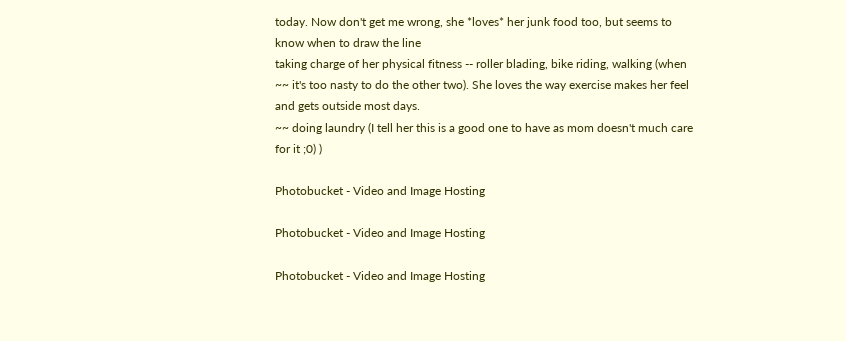today. Now don't get me wrong, she *loves* her junk food too, but seems to know when to draw the line
taking charge of her physical fitness -- roller blading, bike riding, walking (when ~~ it's too nasty to do the other two). She loves the way exercise makes her feel and gets outside most days.
~~ doing laundry (I tell her this is a good one to have as mom doesn't much care for it ;0) )

Photobucket - Video and Image Hosting

Photobucket - Video and Image Hosting

Photobucket - Video and Image Hosting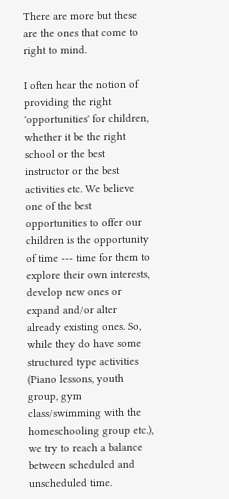There are more but these are the ones that come to right to mind.

I often hear the notion of providing the right 'opportunities' for children, whether it be the right school or the best instructor or the best activities etc. We believe one of the best opportunities to offer our children is the opportunity of time --- time for them to explore their own interests, develop new ones or expand and/or alter already existing ones. So, while they do have some structured type activities (Piano lessons, youth group, gym class/swimming with the homeschooling group etc.), we try to reach a balance between scheduled and unscheduled time.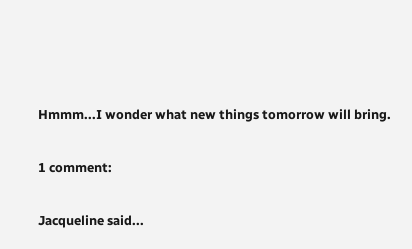Hmmm...I wonder what new things tomorrow will bring.

1 comment:

Jacqueline said...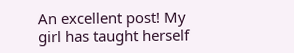An excellent post! My girl has taught herself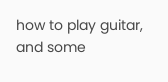how to play guitar, and some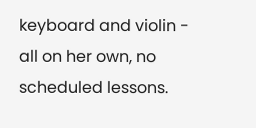keyboard and violin - all on her own, no scheduled lessons.